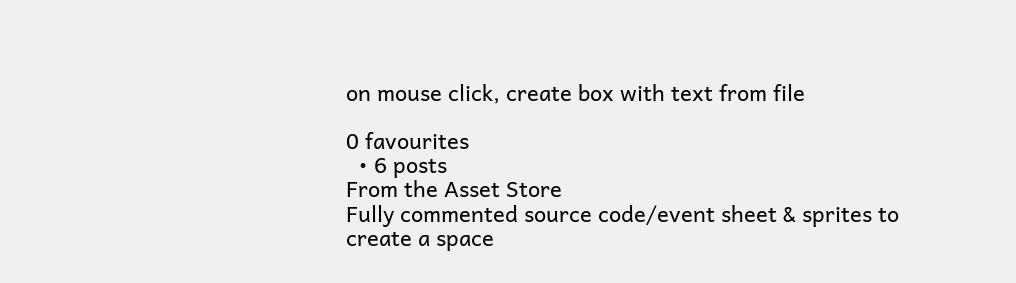on mouse click, create box with text from file

0 favourites
  • 6 posts
From the Asset Store
Fully commented source code/event sheet & sprites to create a space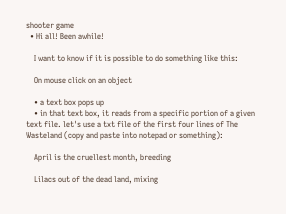shooter game
  • Hi all! Been awhile!

    I want to know if it is possible to do something like this:

    On mouse click on an object

    • a text box pops up
    • in that text box, it reads from a specific portion of a given text file. let's use a txt file of the first four lines of The Wasteland (copy and paste into notepad or something):

    April is the cruellest month, breeding

    Lilacs out of the dead land, mixing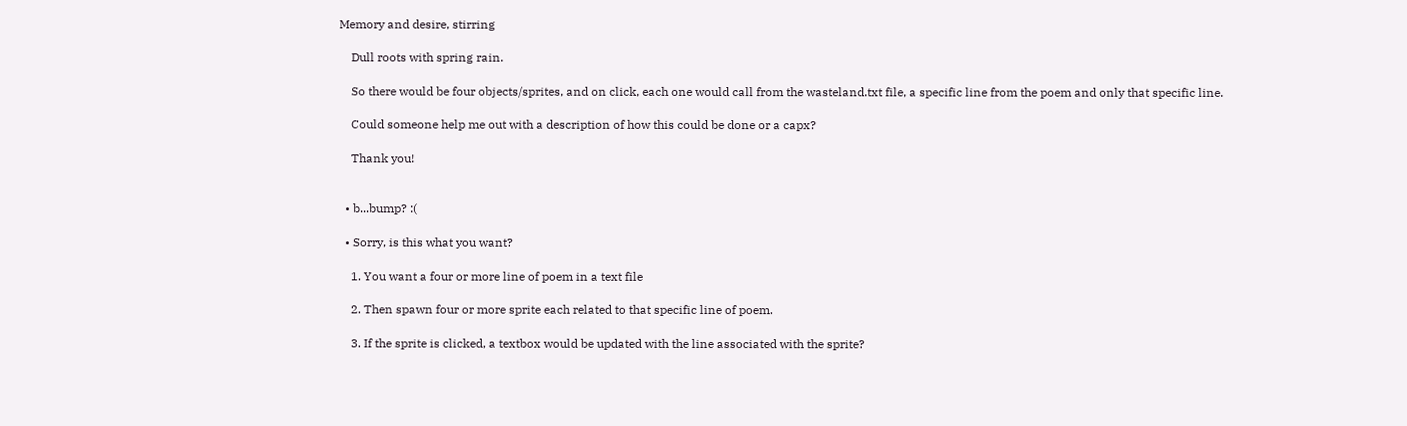Memory and desire, stirring

    Dull roots with spring rain.

    So there would be four objects/sprites, and on click, each one would call from the wasteland.txt file, a specific line from the poem and only that specific line.

    Could someone help me out with a description of how this could be done or a capx?

    Thank you!


  • b...bump? :(

  • Sorry, is this what you want?

    1. You want a four or more line of poem in a text file

    2. Then spawn four or more sprite each related to that specific line of poem.

    3. If the sprite is clicked, a textbox would be updated with the line associated with the sprite?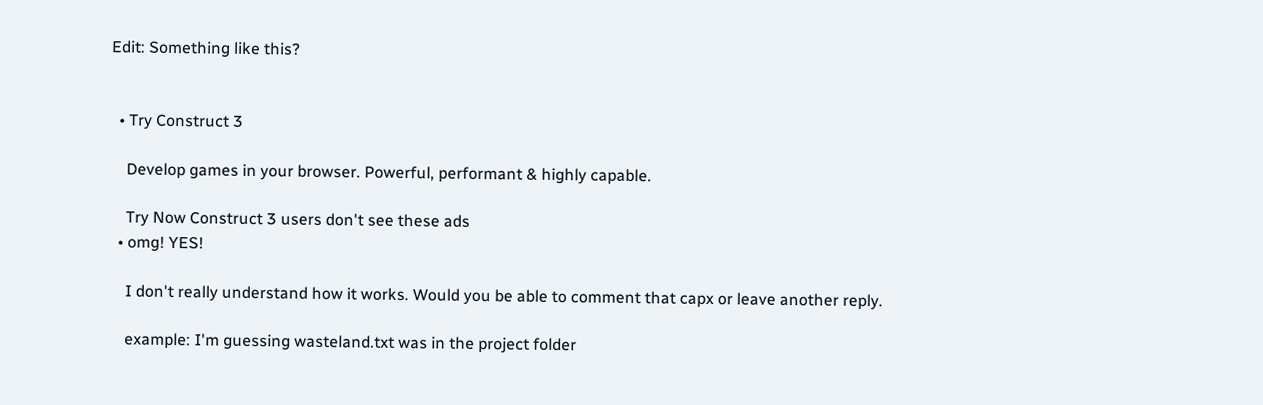Edit: Something like this?


  • Try Construct 3

    Develop games in your browser. Powerful, performant & highly capable.

    Try Now Construct 3 users don't see these ads
  • omg! YES!

    I don't really understand how it works. Would you be able to comment that capx or leave another reply.

    example: I'm guessing wasteland.txt was in the project folder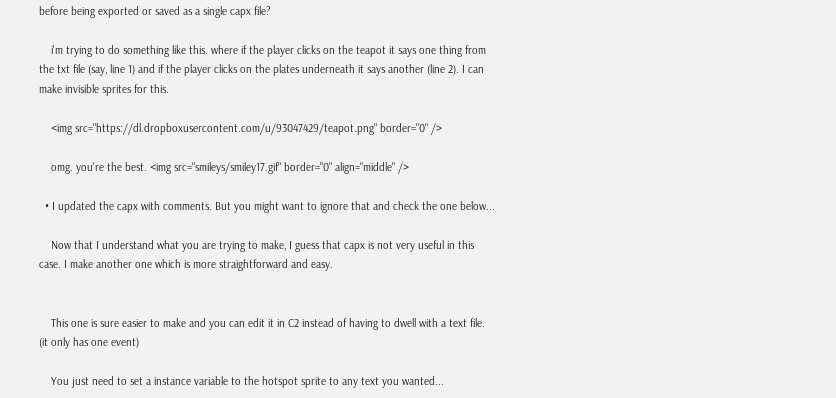before being exported or saved as a single capx file?

    i'm trying to do something like this. where if the player clicks on the teapot it says one thing from the txt file (say, line 1) and if the player clicks on the plates underneath it says another (line 2). I can make invisible sprites for this.

    <img src="https://dl.dropboxusercontent.com/u/93047429/teapot.png" border="0" />

    omg. you're the best. <img src="smileys/smiley17.gif" border="0" align="middle" />

  • I updated the capx with comments. But you might want to ignore that and check the one below...

    Now that I understand what you are trying to make, I guess that capx is not very useful in this case. I make another one which is more straightforward and easy.


    This one is sure easier to make and you can edit it in C2 instead of having to dwell with a text file. (it only has one event)

    You just need to set a instance variable to the hotspot sprite to any text you wanted...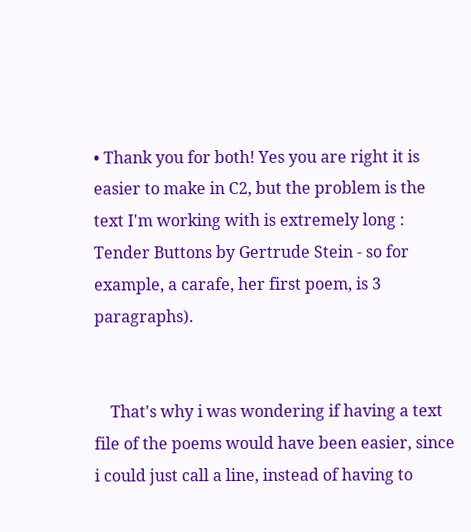• Thank you for both! Yes you are right it is easier to make in C2, but the problem is the text I'm working with is extremely long : Tender Buttons by Gertrude Stein - so for example, a carafe, her first poem, is 3 paragraphs).


    That's why i was wondering if having a text file of the poems would have been easier, since i could just call a line, instead of having to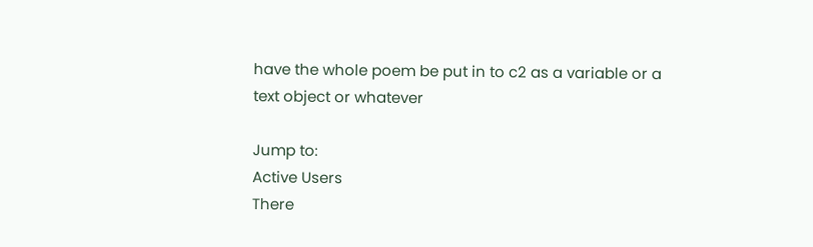have the whole poem be put in to c2 as a variable or a text object or whatever

Jump to:
Active Users
There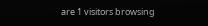are 1 visitors browsing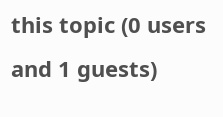this topic (0 users and 1 guests)